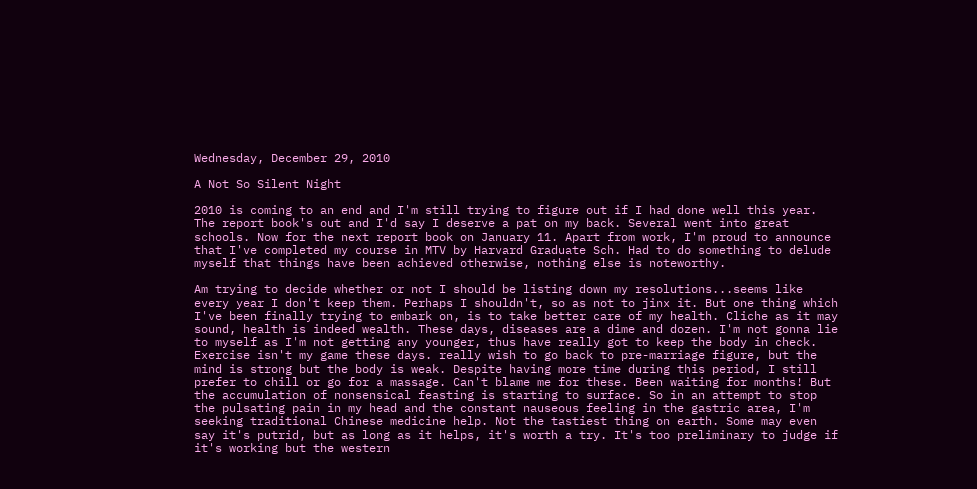Wednesday, December 29, 2010

A Not So Silent Night

2010 is coming to an end and I'm still trying to figure out if I had done well this year. The report book's out and I'd say I deserve a pat on my back. Several went into great schools. Now for the next report book on January 11. Apart from work, I'm proud to announce that I've completed my course in MTV by Harvard Graduate Sch. Had to do something to delude myself that things have been achieved otherwise, nothing else is noteworthy.

Am trying to decide whether or not I should be listing down my resolutions...seems like every year I don't keep them. Perhaps I shouldn't, so as not to jinx it. But one thing which I've been finally trying to embark on, is to take better care of my health. Cliche as it may sound, health is indeed wealth. These days, diseases are a dime and dozen. I'm not gonna lie to myself as I'm not getting any younger, thus have really got to keep the body in check. Exercise isn't my game these days. really wish to go back to pre-marriage figure, but the mind is strong but the body is weak. Despite having more time during this period, I still prefer to chill or go for a massage. Can't blame me for these. Been waiting for months! But the accumulation of nonsensical feasting is starting to surface. So in an attempt to stop the pulsating pain in my head and the constant nauseous feeling in the gastric area, I'm seeking traditional Chinese medicine help. Not the tastiest thing on earth. Some may even say it's putrid, but as long as it helps, it's worth a try. It's too preliminary to judge if it's working but the western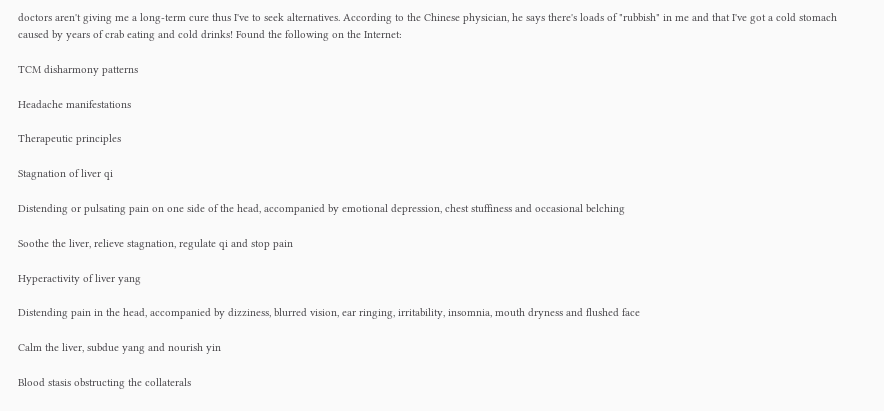doctors aren't giving me a long-term cure thus I've to seek alternatives. According to the Chinese physician, he says there's loads of "rubbish" in me and that I've got a cold stomach caused by years of crab eating and cold drinks! Found the following on the Internet:

TCM disharmony patterns

Headache manifestations

Therapeutic principles

Stagnation of liver qi

Distending or pulsating pain on one side of the head, accompanied by emotional depression, chest stuffiness and occasional belching

Soothe the liver, relieve stagnation, regulate qi and stop pain

Hyperactivity of liver yang

Distending pain in the head, accompanied by dizziness, blurred vision, ear ringing, irritability, insomnia, mouth dryness and flushed face

Calm the liver, subdue yang and nourish yin

Blood stasis obstructing the collaterals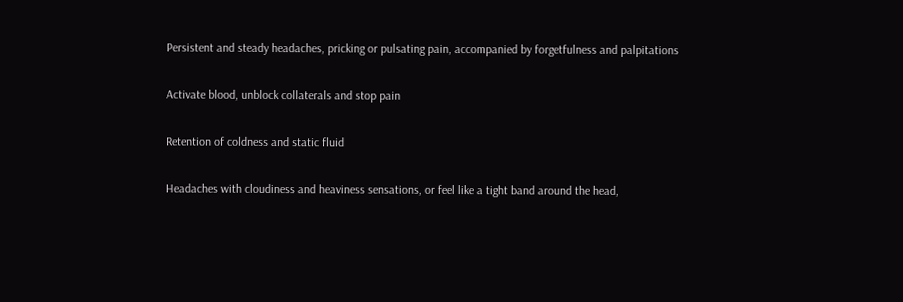Persistent and steady headaches, pricking or pulsating pain, accompanied by forgetfulness and palpitations

Activate blood, unblock collaterals and stop pain

Retention of coldness and static fluid

Headaches with cloudiness and heaviness sensations, or feel like a tight band around the head,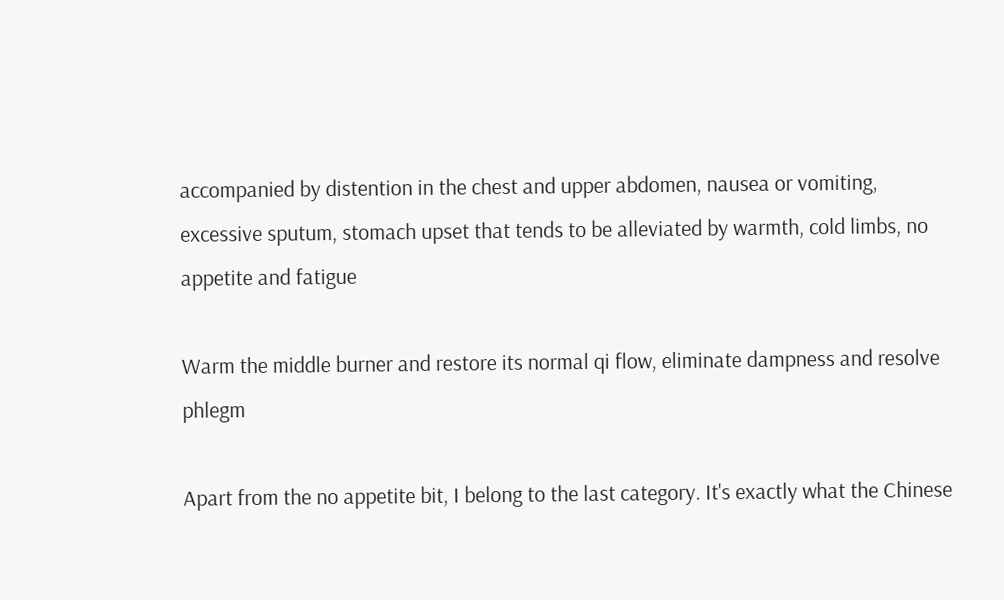accompanied by distention in the chest and upper abdomen, nausea or vomiting, excessive sputum, stomach upset that tends to be alleviated by warmth, cold limbs, no appetite and fatigue

Warm the middle burner and restore its normal qi flow, eliminate dampness and resolve phlegm

Apart from the no appetite bit, I belong to the last category. It's exactly what the Chinese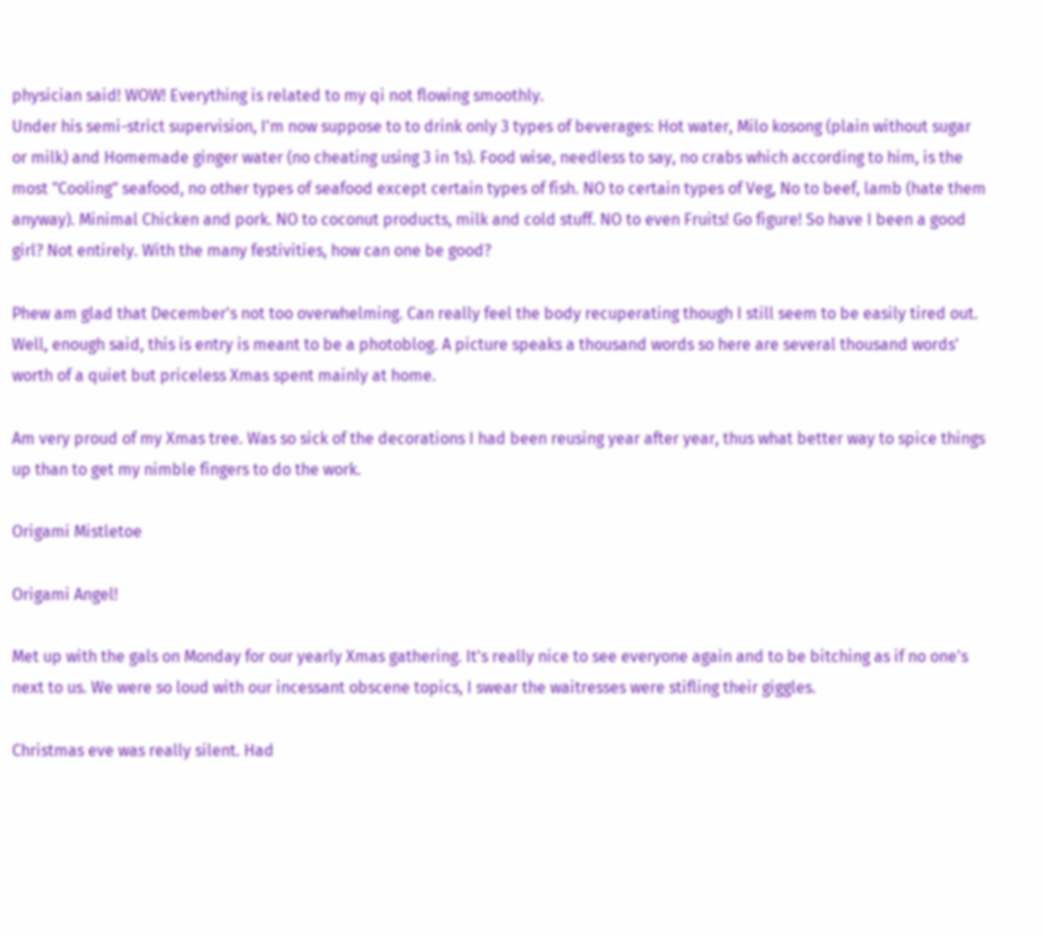physician said! WOW! Everything is related to my qi not flowing smoothly.
Under his semi-strict supervision, I'm now suppose to to drink only 3 types of beverages: Hot water, Milo kosong (plain without sugar or milk) and Homemade ginger water (no cheating using 3 in 1s). Food wise, needless to say, no crabs which according to him, is the most "Cooling" seafood, no other types of seafood except certain types of fish. NO to certain types of Veg, No to beef, lamb (hate them anyway). Minimal Chicken and pork. NO to coconut products, milk and cold stuff. NO to even Fruits! Go figure! So have I been a good girl? Not entirely. With the many festivities, how can one be good?

Phew am glad that December's not too overwhelming. Can really feel the body recuperating though I still seem to be easily tired out. Well, enough said, this is entry is meant to be a photoblog. A picture speaks a thousand words so here are several thousand words' worth of a quiet but priceless Xmas spent mainly at home.

Am very proud of my Xmas tree. Was so sick of the decorations I had been reusing year after year, thus what better way to spice things up than to get my nimble fingers to do the work.

Origami Mistletoe

Origami Angel!

Met up with the gals on Monday for our yearly Xmas gathering. It's really nice to see everyone again and to be bitching as if no one's next to us. We were so loud with our incessant obscene topics, I swear the waitresses were stifling their giggles.

Christmas eve was really silent. Had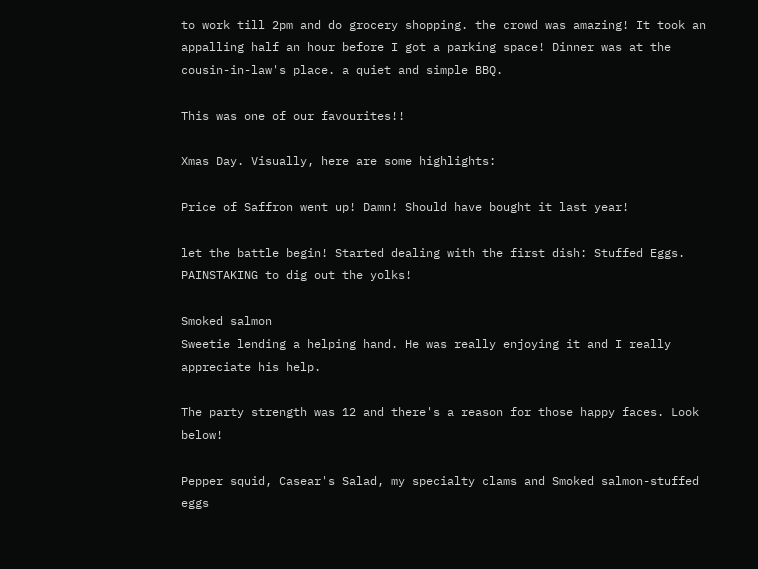to work till 2pm and do grocery shopping. the crowd was amazing! It took an appalling half an hour before I got a parking space! Dinner was at the cousin-in-law's place. a quiet and simple BBQ.

This was one of our favourites!!

Xmas Day. Visually, here are some highlights:

Price of Saffron went up! Damn! Should have bought it last year!

let the battle begin! Started dealing with the first dish: Stuffed Eggs. PAINSTAKING to dig out the yolks!

Smoked salmon
Sweetie lending a helping hand. He was really enjoying it and I really appreciate his help.

The party strength was 12 and there's a reason for those happy faces. Look below!

Pepper squid, Casear's Salad, my specialty clams and Smoked salmon-stuffed eggs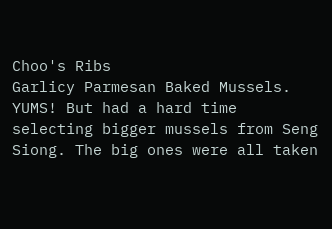Choo's Ribs
Garlicy Parmesan Baked Mussels. YUMS! But had a hard time selecting bigger mussels from Seng Siong. The big ones were all taken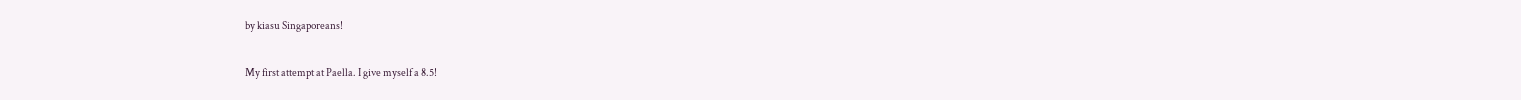by kiasu Singaporeans!

My first attempt at Paella. I give myself a 8.5!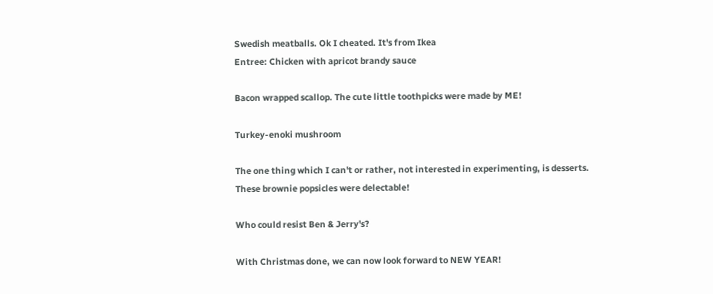Swedish meatballs. Ok I cheated. It's from Ikea
Entree: Chicken with apricot brandy sauce

Bacon wrapped scallop. The cute little toothpicks were made by ME!

Turkey-enoki mushroom

The one thing which I can't or rather, not interested in experimenting, is desserts. These brownie popsicles were delectable!

Who could resist Ben & Jerry's?

With Christmas done, we can now look forward to NEW YEAR!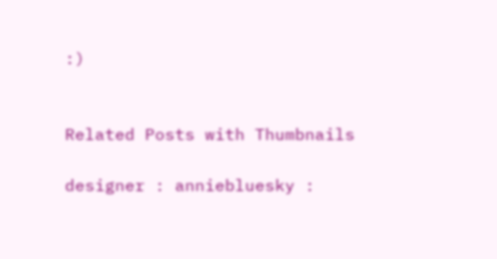:)


Related Posts with Thumbnails

designer : anniebluesky :